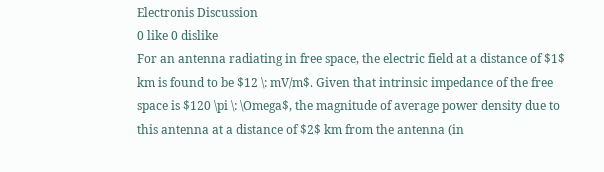Electronis Discussion
0 like 0 dislike
For an antenna radiating in free space, the electric field at a distance of $1$ km is found to be $12 \: mV/m$. Given that intrinsic impedance of the free space is $120 \pi \: \Omega$, the magnitude of average power density due to this antenna at a distance of $2$ km from the antenna (in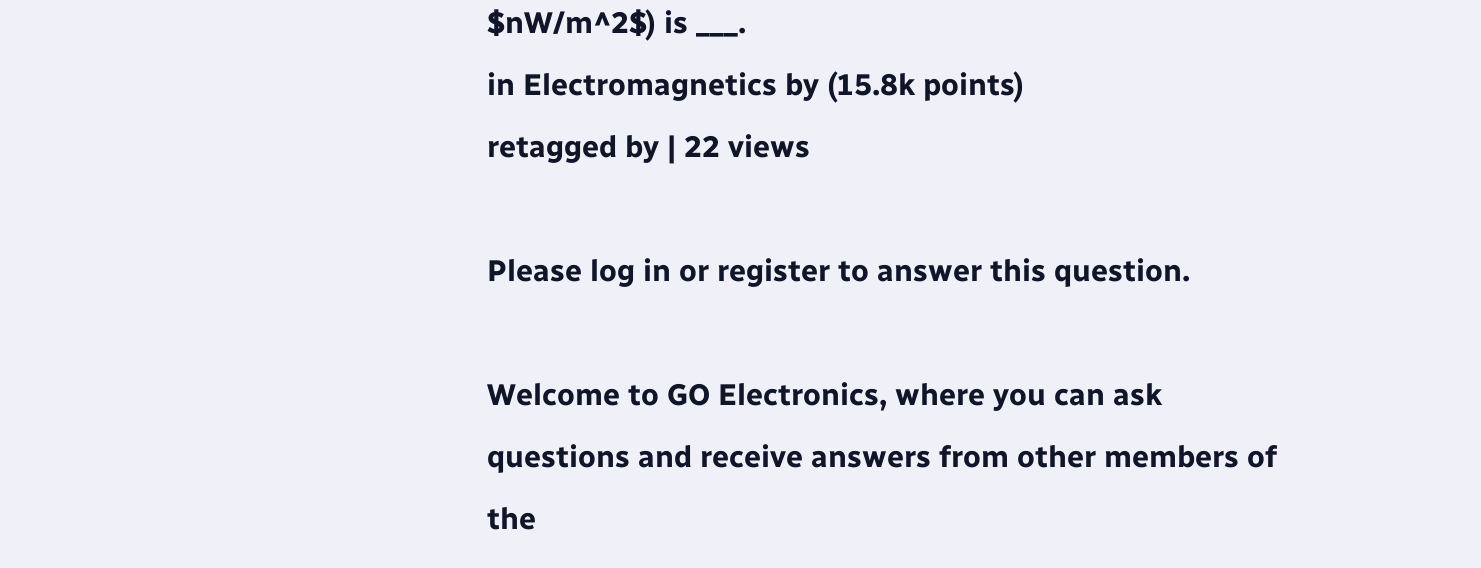$nW/m^2$) is ___.
in Electromagnetics by (15.8k points)
retagged by | 22 views

Please log in or register to answer this question.

Welcome to GO Electronics, where you can ask questions and receive answers from other members of the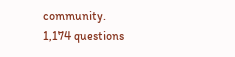community.
1,174 questions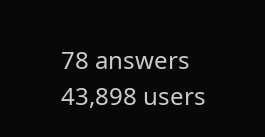78 answers
43,898 users